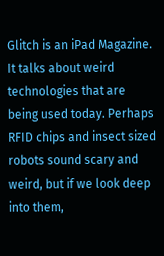Glitch is an iPad Magazine. It talks about weird technologies that are being used today. Perhaps RFID chips and insect sized robots sound scary and weird, but if we look deep into them,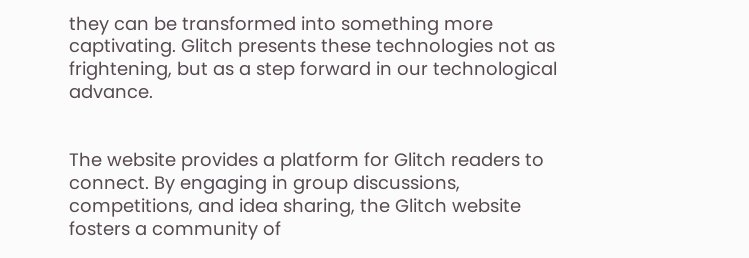they can be transformed into something more captivating. Glitch presents these technologies not as frightening, but as a step forward in our technological advance.


The website provides a platform for Glitch readers to connect. By engaging in group discussions, competitions, and idea sharing, the Glitch website fosters a community of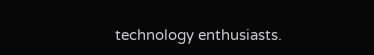technology enthusiasts.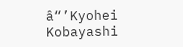â“’Kyohei Kobayashi